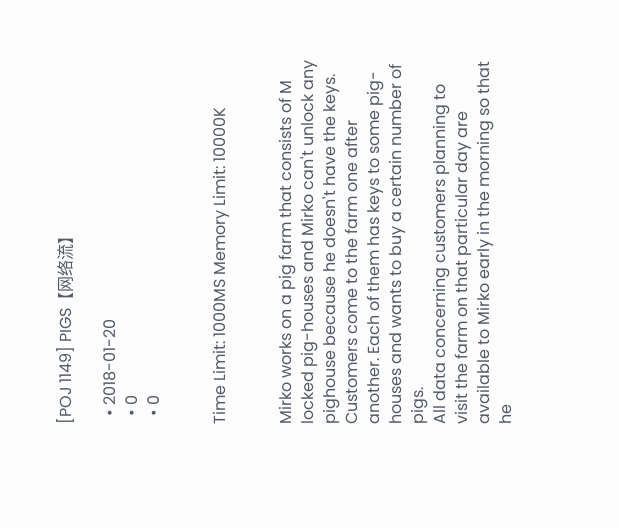[POJ 1149] PIGS【网络流】

  • 2018-01-20
  • 0
  • 0


Time Limit: 1000MS Memory Limit: 10000K


Mirko works on a pig farm that consists of M locked pig-houses and Mirko can't unlock any pighouse because he doesn't have the keys. Customers come to the farm one after another. Each of them has keys to some pig-houses and wants to buy a certain number of pigs.
All data concerning customers planning to visit the farm on that particular day are available to Mirko early in the morning so that he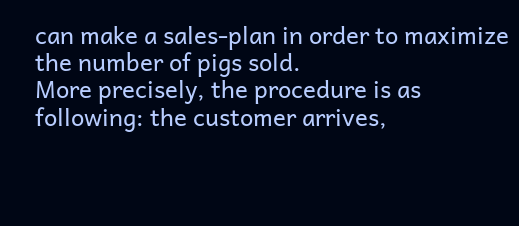can make a sales-plan in order to maximize the number of pigs sold.
More precisely, the procedure is as following: the customer arrives,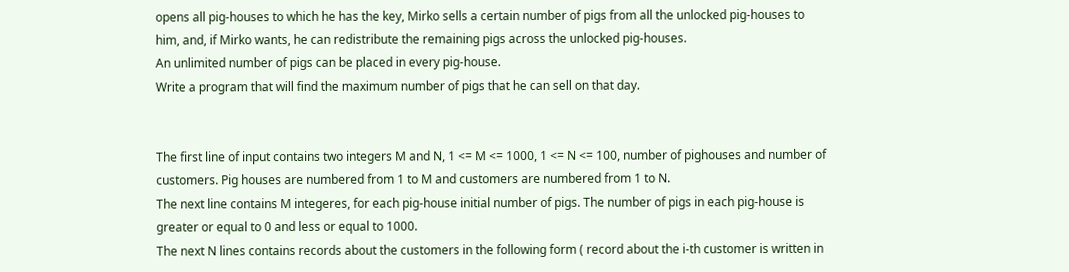opens all pig-houses to which he has the key, Mirko sells a certain number of pigs from all the unlocked pig-houses to him, and, if Mirko wants, he can redistribute the remaining pigs across the unlocked pig-houses.
An unlimited number of pigs can be placed in every pig-house.
Write a program that will find the maximum number of pigs that he can sell on that day.


The first line of input contains two integers M and N, 1 <= M <= 1000, 1 <= N <= 100, number of pighouses and number of customers. Pig houses are numbered from 1 to M and customers are numbered from 1 to N.
The next line contains M integeres, for each pig-house initial number of pigs. The number of pigs in each pig-house is greater or equal to 0 and less or equal to 1000.
The next N lines contains records about the customers in the following form ( record about the i-th customer is written in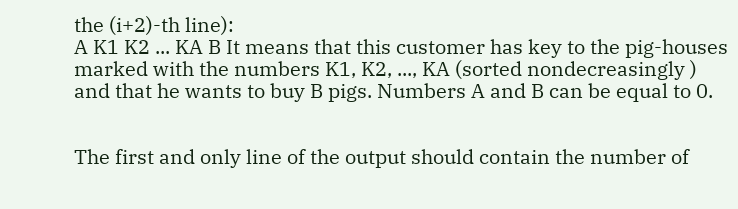the (i+2)-th line):
A K1 K2 ... KA B It means that this customer has key to the pig-houses marked with the numbers K1, K2, ..., KA (sorted nondecreasingly ) and that he wants to buy B pigs. Numbers A and B can be equal to 0.


The first and only line of the output should contain the number of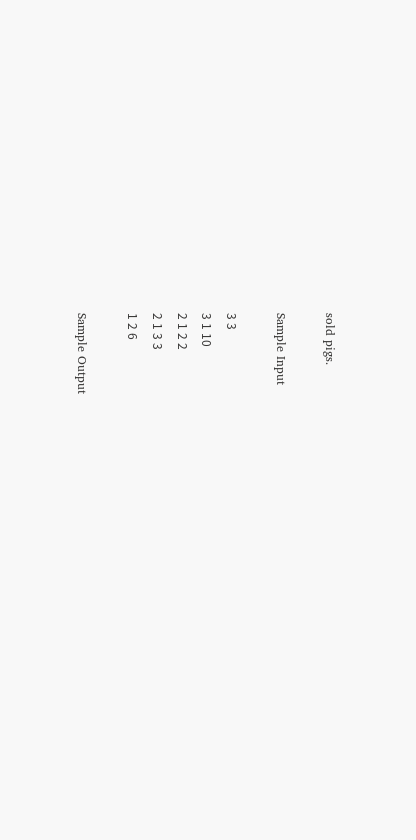sold pigs.

Sample Input

3 3
3 1 10
2 1 2 2
2 1 3 3
1 2 6

Sample Output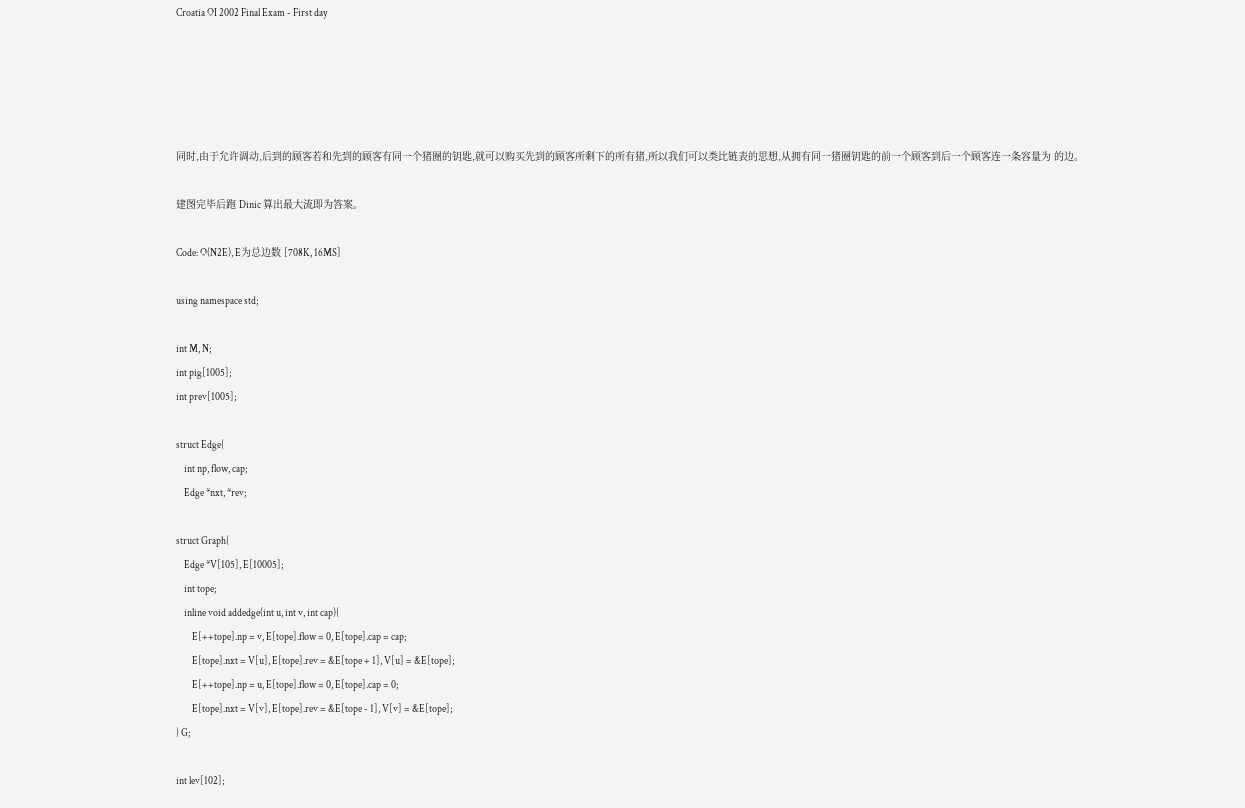Croatia OI 2002 Final Exam - First day





同时,由于允许调动,后到的顾客若和先到的顾客有同一个猪圈的钥匙,就可以购买先到的顾客所剩下的所有猪,所以我们可以类比链表的思想,从拥有同一猪圈钥匙的前一个顾客到后一个顾客连一条容量为 的边。

建图完毕后跑 Dinic 算出最大流即为答案。

Code: O(N2E), E为总边数 [708K, 16MS]

using namespace std;

int M, N;
int pig[1005];
int prev[1005];

struct Edge{
    int np, flow, cap;
    Edge *nxt, *rev;

struct Graph{
    Edge *V[105], E[10005];
    int tope;
    inline void addedge(int u, int v, int cap){
        E[++tope].np = v, E[tope].flow = 0, E[tope].cap = cap;
        E[tope].nxt = V[u], E[tope].rev = &E[tope + 1], V[u] = &E[tope];
        E[++tope].np = u, E[tope].flow = 0, E[tope].cap = 0;
        E[tope].nxt = V[v], E[tope].rev = &E[tope - 1], V[v] = &E[tope];
} G;

int lev[102];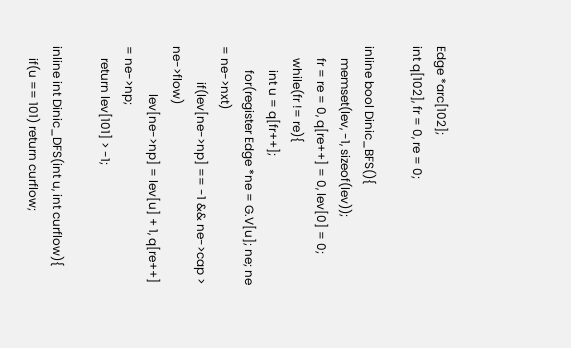Edge *arc[102];
int q[102], fr = 0, re = 0;

inline bool Dinic_BFS(){
    memset(lev, -1, sizeof(lev));
    fr = re = 0, q[re++] = 0, lev[0] = 0;
    while(fr != re){
        int u = q[fr++];
        for(register Edge *ne = G.V[u]; ne; ne = ne->nxt)
            if(lev[ne->np] == -1 && ne->cap > ne->flow)
                lev[ne->np] = lev[u] + 1, q[re++] = ne->np;
    return lev[101] > -1;

inline int Dinic_DFS(int u, int curflow){
    if(u == 101) return curflow;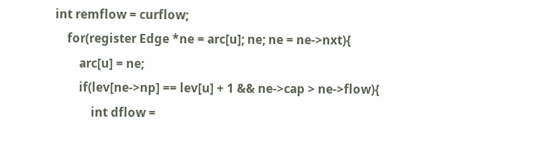int remflow = curflow;
    for(register Edge *ne = arc[u]; ne; ne = ne->nxt){
        arc[u] = ne;
        if(lev[ne->np] == lev[u] + 1 && ne->cap > ne->flow){
            int dflow =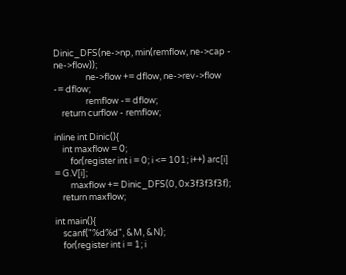Dinic_DFS(ne->np, min(remflow, ne->cap - ne->flow));
                ne->flow += dflow, ne->rev->flow -= dflow;
                remflow -= dflow;
    return curflow - remflow;

inline int Dinic(){
    int maxflow = 0;
        for(register int i = 0; i <= 101; i++) arc[i] = G.V[i];
        maxflow += Dinic_DFS(0, 0x3f3f3f3f);
    return maxflow;

int main(){
    scanf("%d%d", &M, &N);
    for(register int i = 1; i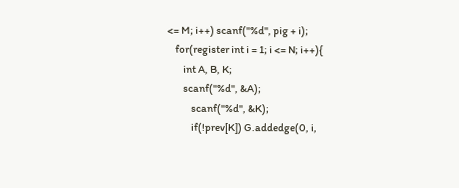<= M; i++) scanf("%d", pig + i);
    for(register int i = 1; i <= N; i++){
        int A, B, K;
        scanf("%d", &A);
            scanf("%d", &K);
            if(!prev[K]) G.addedge(0, i,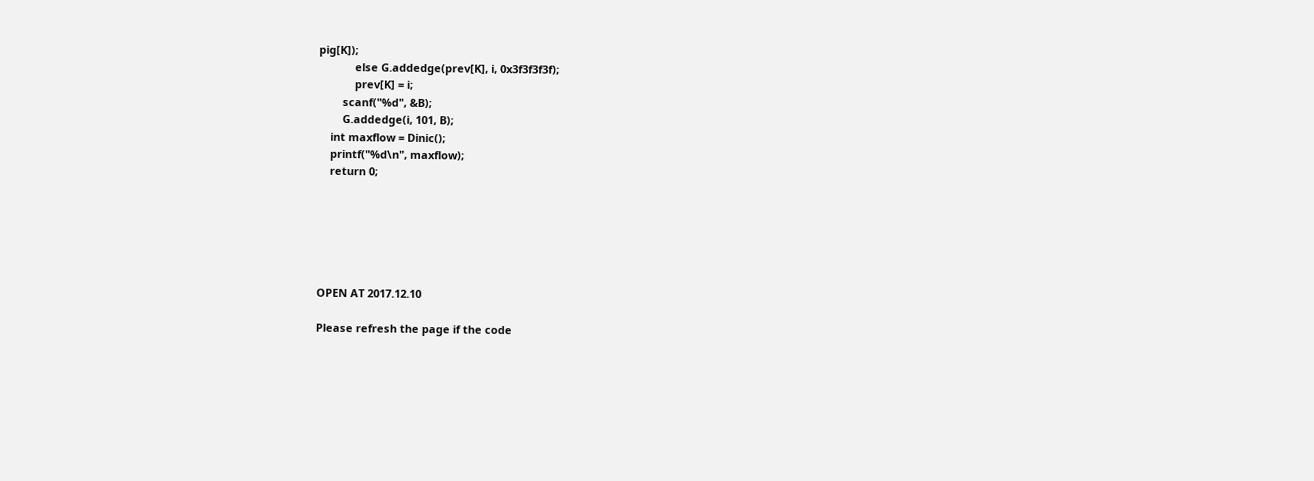pig[K]);
            else G.addedge(prev[K], i, 0x3f3f3f3f);
            prev[K] = i;
        scanf("%d", &B);
        G.addedge(i, 101, B);
    int maxflow = Dinic();
    printf("%d\n", maxflow);
    return 0;






OPEN AT 2017.12.10

Please refresh the page if the code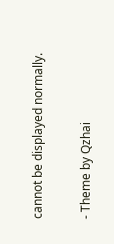cannot be displayed normally.


- Theme by Qzhai